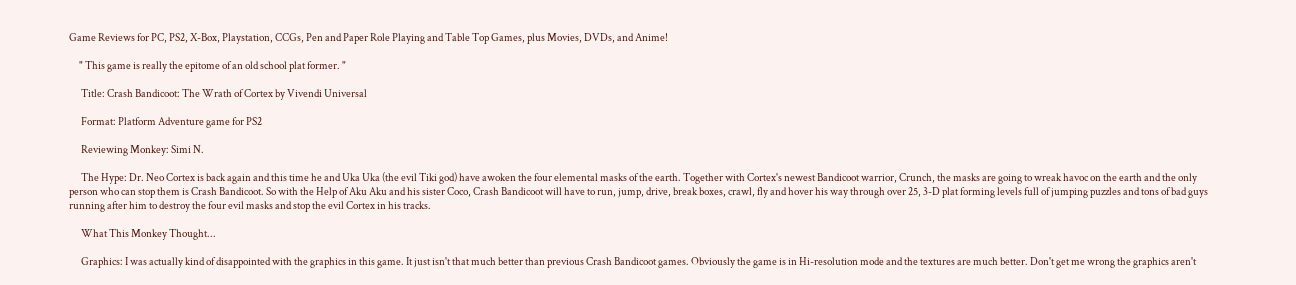Game Reviews for PC, PS2, X-Box, Playstation, CCGs, Pen and Paper Role Playing and Table Top Games, plus Movies, DVDs, and Anime!

     " This game is really the epitome of an old school plat former. "

      Title: Crash Bandicoot: The Wrath of Cortex by Vivendi Universal

      Format: Platform Adventure game for PS2

      Reviewing Monkey: Simi N.

      The Hype: Dr. Neo Cortex is back again and this time he and Uka Uka (the evil Tiki god) have awoken the four elemental masks of the earth. Together with Cortex's newest Bandicoot warrior, Crunch, the masks are going to wreak havoc on the earth and the only person who can stop them is Crash Bandicoot. So with the Help of Aku Aku and his sister Coco, Crash Bandicoot will have to run, jump, drive, break boxes, crawl, fly and hover his way through over 25, 3-D plat forming levels full of jumping puzzles and tons of bad guys running after him to destroy the four evil masks and stop the evil Cortex in his tracks.

      What This Monkey Thought...

      Graphics: I was actually kind of disappointed with the graphics in this game. It just isn't that much better than previous Crash Bandicoot games. Obviously the game is in Hi-resolution mode and the textures are much better. Don't get me wrong the graphics aren't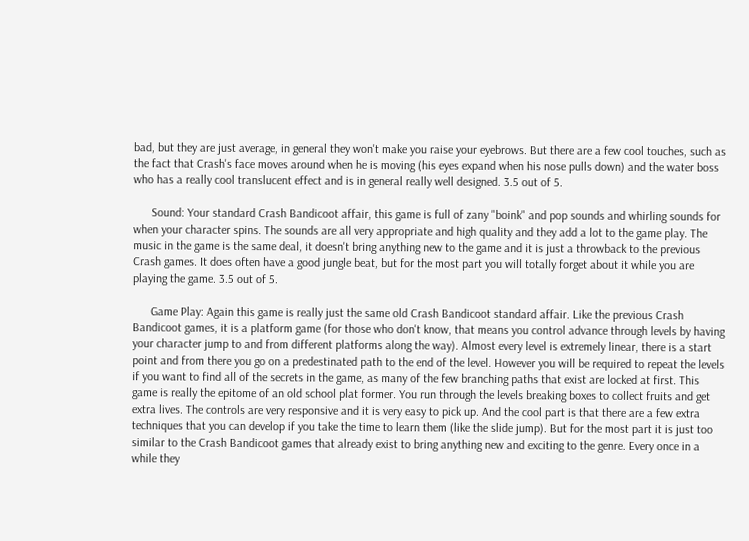bad, but they are just average, in general they won't make you raise your eyebrows. But there are a few cool touches, such as the fact that Crash's face moves around when he is moving (his eyes expand when his nose pulls down) and the water boss who has a really cool translucent effect and is in general really well designed. 3.5 out of 5.

      Sound: Your standard Crash Bandicoot affair, this game is full of zany "boink" and pop sounds and whirling sounds for when your character spins. The sounds are all very appropriate and high quality and they add a lot to the game play. The music in the game is the same deal, it doesn't bring anything new to the game and it is just a throwback to the previous Crash games. It does often have a good jungle beat, but for the most part you will totally forget about it while you are playing the game. 3.5 out of 5.

      Game Play: Again this game is really just the same old Crash Bandicoot standard affair. Like the previous Crash Bandicoot games, it is a platform game (for those who don't know, that means you control advance through levels by having your character jump to and from different platforms along the way). Almost every level is extremely linear, there is a start point and from there you go on a predestinated path to the end of the level. However you will be required to repeat the levels if you want to find all of the secrets in the game, as many of the few branching paths that exist are locked at first. This game is really the epitome of an old school plat former. You run through the levels breaking boxes to collect fruits and get extra lives. The controls are very responsive and it is very easy to pick up. And the cool part is that there are a few extra techniques that you can develop if you take the time to learn them (like the slide jump). But for the most part it is just too similar to the Crash Bandicoot games that already exist to bring anything new and exciting to the genre. Every once in a while they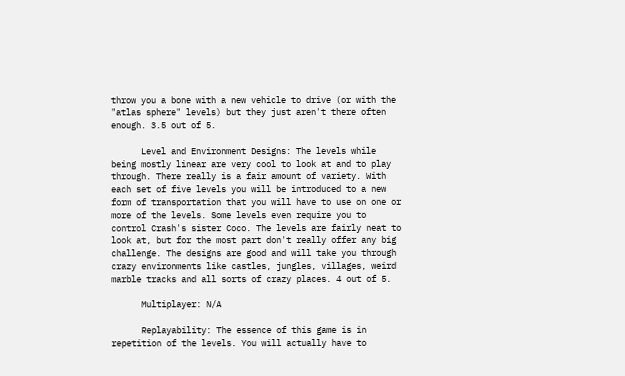throw you a bone with a new vehicle to drive (or with the "atlas sphere" levels) but they just aren't there often enough. 3.5 out of 5.

      Level and Environment Designs: The levels while being mostly linear are very cool to look at and to play through. There really is a fair amount of variety. With each set of five levels you will be introduced to a new form of transportation that you will have to use on one or more of the levels. Some levels even require you to control Crash's sister Coco. The levels are fairly neat to look at, but for the most part don't really offer any big challenge. The designs are good and will take you through crazy environments like castles, jungles, villages, weird marble tracks and all sorts of crazy places. 4 out of 5.

      Multiplayer: N/A

      Replayability: The essence of this game is in repetition of the levels. You will actually have to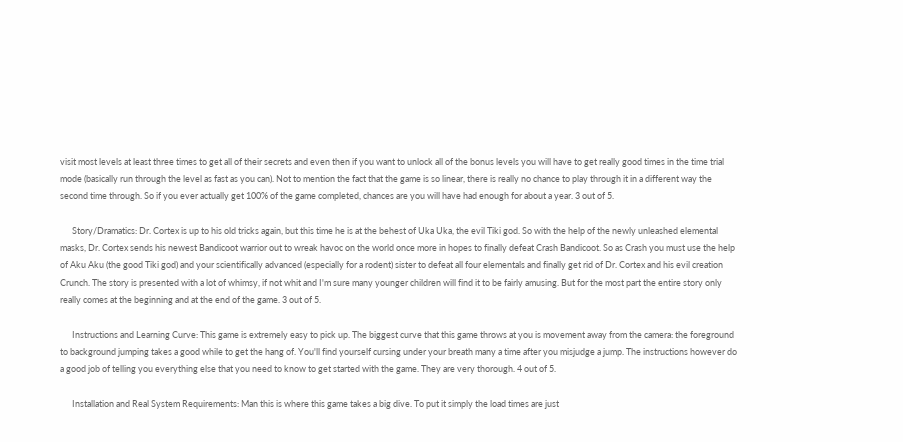visit most levels at least three times to get all of their secrets and even then if you want to unlock all of the bonus levels you will have to get really good times in the time trial mode (basically run through the level as fast as you can). Not to mention the fact that the game is so linear, there is really no chance to play through it in a different way the second time through. So if you ever actually get 100% of the game completed, chances are you will have had enough for about a year. 3 out of 5.

      Story/Dramatics: Dr. Cortex is up to his old tricks again, but this time he is at the behest of Uka Uka, the evil Tiki god. So with the help of the newly unleashed elemental masks, Dr. Cortex sends his newest Bandicoot warrior out to wreak havoc on the world once more in hopes to finally defeat Crash Bandicoot. So as Crash you must use the help of Aku Aku (the good Tiki god) and your scientifically advanced (especially for a rodent) sister to defeat all four elementals and finally get rid of Dr. Cortex and his evil creation Crunch. The story is presented with a lot of whimsy, if not whit and I'm sure many younger children will find it to be fairly amusing. But for the most part the entire story only really comes at the beginning and at the end of the game. 3 out of 5.

      Instructions and Learning Curve: This game is extremely easy to pick up. The biggest curve that this game throws at you is movement away from the camera: the foreground to background jumping takes a good while to get the hang of. You'll find yourself cursing under your breath many a time after you misjudge a jump. The instructions however do a good job of telling you everything else that you need to know to get started with the game. They are very thorough. 4 out of 5.

      Installation and Real System Requirements: Man this is where this game takes a big dive. To put it simply the load times are just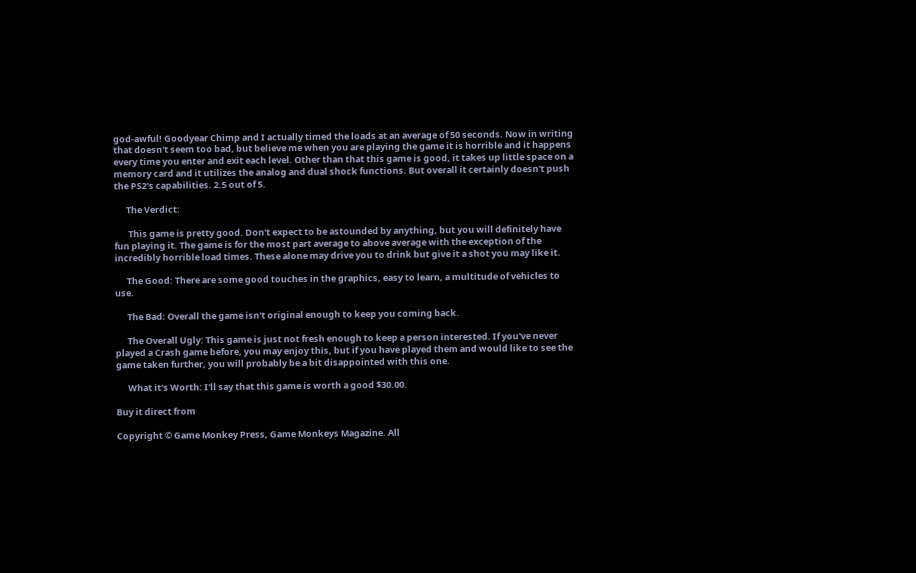god-awful! Goodyear Chimp and I actually timed the loads at an average of 50 seconds. Now in writing that doesn't seem too bad, but believe me when you are playing the game it is horrible and it happens every time you enter and exit each level. Other than that this game is good, it takes up little space on a memory card and it utilizes the analog and dual shock functions. But overall it certainly doesn't push the PS2's capabilities. 2.5 out of 5.

      The Verdict:

       This game is pretty good. Don't expect to be astounded by anything, but you will definitely have fun playing it. The game is for the most part average to above average with the exception of the incredibly horrible load times. These alone may drive you to drink but give it a shot you may like it.

      The Good: There are some good touches in the graphics, easy to learn, a multitude of vehicles to use.

      The Bad: Overall the game isn't original enough to keep you coming back.

      The Overall Ugly: This game is just not fresh enough to keep a person interested. If you've never played a Crash game before, you may enjoy this, but if you have played them and would like to see the game taken further, you will probably be a bit disappointed with this one.

      What it's Worth: I'll say that this game is worth a good $30.00.

Buy it direct from

Copyright © Game Monkey Press, Game Monkeys Magazine. All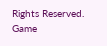Rights Reserved.
Game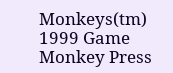Monkeys(tm) 1999 Game Monkey Press